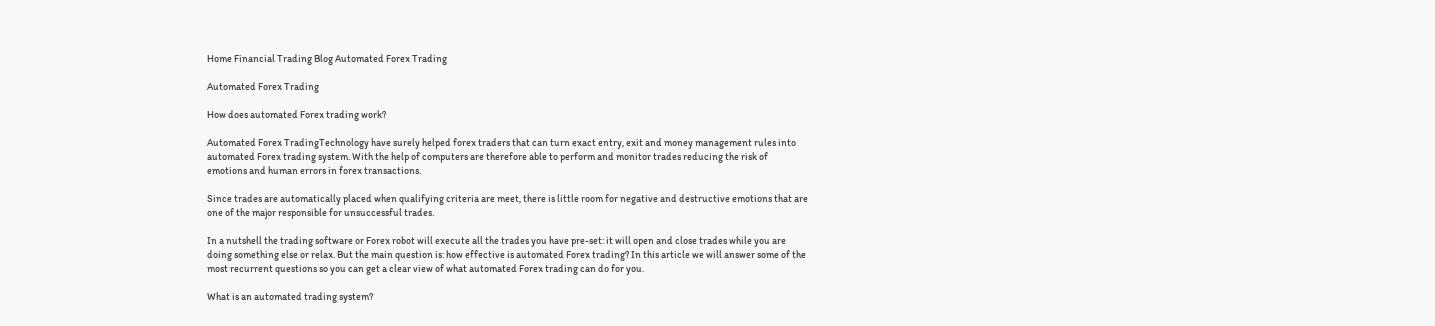Home Financial Trading Blog Automated Forex Trading

Automated Forex Trading

How does automated Forex trading work?

Automated Forex TradingTechnology have surely helped forex traders that can turn exact entry, exit and money management rules into automated Forex trading system. With the help of computers are therefore able to perform and monitor trades reducing the risk of emotions and human errors in forex transactions.

Since trades are automatically placed when qualifying criteria are meet, there is little room for negative and destructive emotions that are one of the major responsible for unsuccessful trades.

In a nutshell the trading software or Forex robot will execute all the trades you have pre-set: it will open and close trades while you are doing something else or relax. But the main question is: how effective is automated Forex trading? In this article we will answer some of the most recurrent questions so you can get a clear view of what automated Forex trading can do for you.

What is an automated trading system?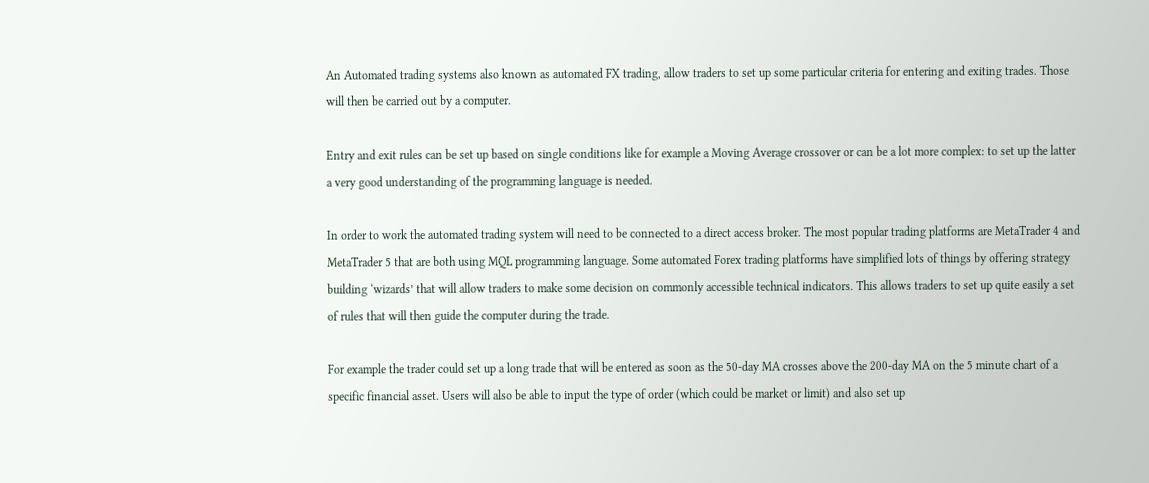An Automated trading systems also known as automated FX trading, allow traders to set up some particular criteria for entering and exiting trades. Those will then be carried out by a computer.

Entry and exit rules can be set up based on single conditions like for example a Moving Average crossover or can be a lot more complex: to set up the latter a very good understanding of the programming language is needed.

In order to work the automated trading system will need to be connected to a direct access broker. The most popular trading platforms are MetaTrader 4 and MetaTrader 5 that are both using MQL programming language. Some automated Forex trading platforms have simplified lots of things by offering strategy building ‘wizards’ that will allow traders to make some decision on commonly accessible technical indicators. This allows traders to set up quite easily a set of rules that will then guide the computer during the trade.

For example the trader could set up a long trade that will be entered as soon as the 50-day MA crosses above the 200-day MA on the 5 minute chart of a specific financial asset. Users will also be able to input the type of order (which could be market or limit) and also set up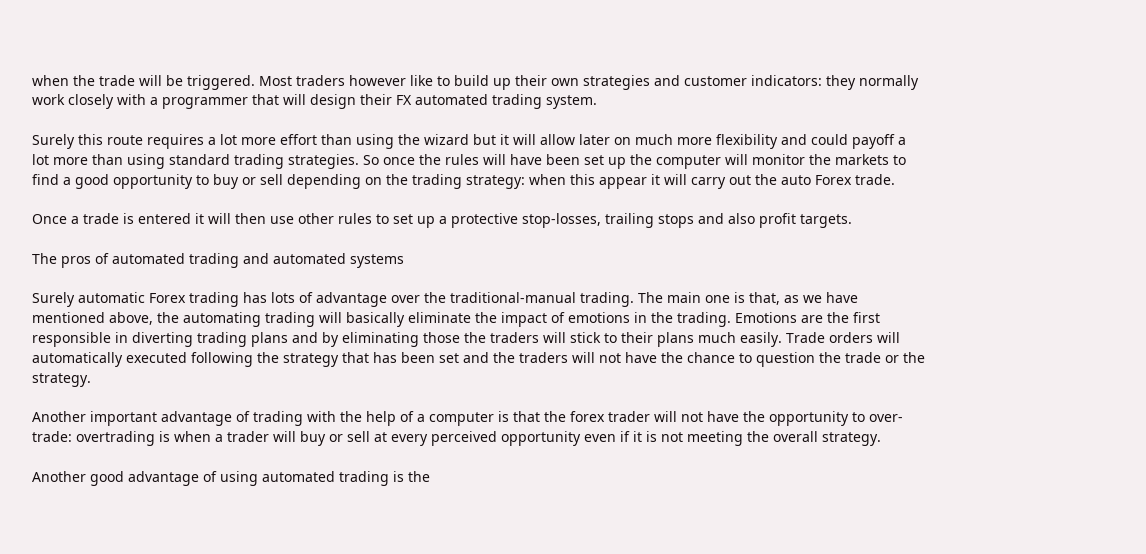when the trade will be triggered. Most traders however like to build up their own strategies and customer indicators: they normally work closely with a programmer that will design their FX automated trading system.

Surely this route requires a lot more effort than using the wizard but it will allow later on much more flexibility and could payoff a lot more than using standard trading strategies. So once the rules will have been set up the computer will monitor the markets to find a good opportunity to buy or sell depending on the trading strategy: when this appear it will carry out the auto Forex trade.

Once a trade is entered it will then use other rules to set up a protective stop-losses, trailing stops and also profit targets.

The pros of automated trading and automated systems

Surely automatic Forex trading has lots of advantage over the traditional-manual trading. The main one is that, as we have mentioned above, the automating trading will basically eliminate the impact of emotions in the trading. Emotions are the first responsible in diverting trading plans and by eliminating those the traders will stick to their plans much easily. Trade orders will automatically executed following the strategy that has been set and the traders will not have the chance to question the trade or the strategy.

Another important advantage of trading with the help of a computer is that the forex trader will not have the opportunity to over-trade: overtrading is when a trader will buy or sell at every perceived opportunity even if it is not meeting the overall strategy.

Another good advantage of using automated trading is the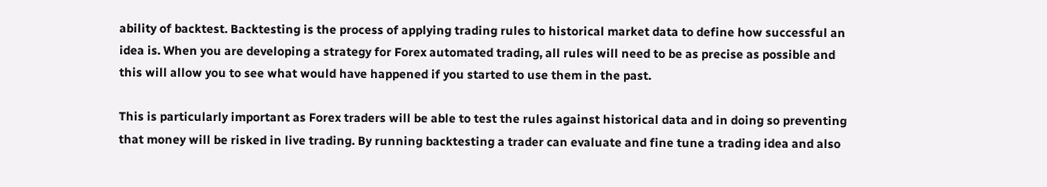ability of backtest. Backtesting is the process of applying trading rules to historical market data to define how successful an idea is. When you are developing a strategy for Forex automated trading, all rules will need to be as precise as possible and this will allow you to see what would have happened if you started to use them in the past.

This is particularly important as Forex traders will be able to test the rules against historical data and in doing so preventing that money will be risked in live trading. By running backtesting a trader can evaluate and fine tune a trading idea and also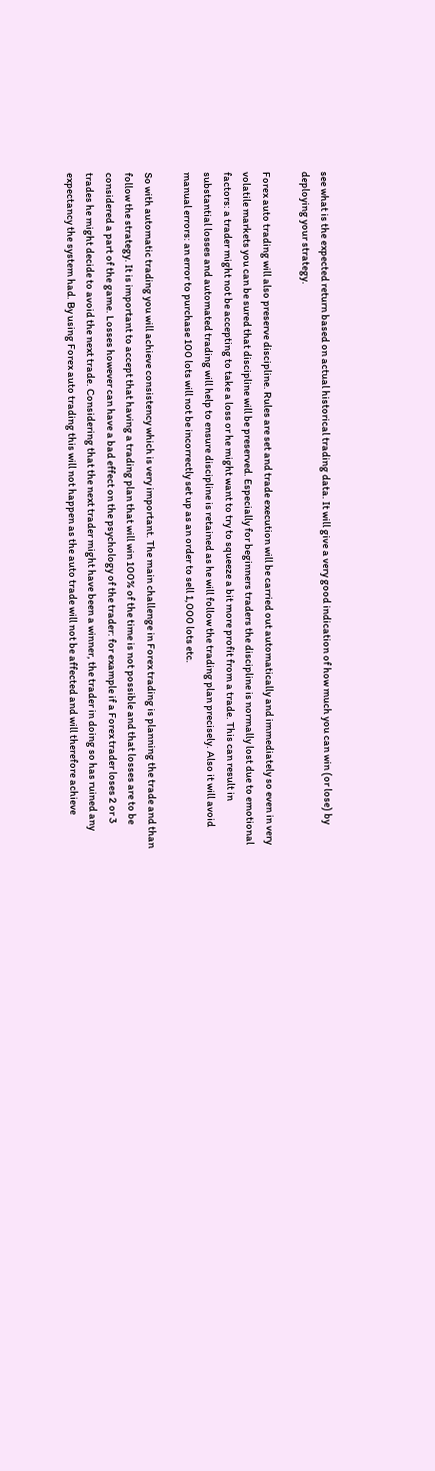see what is the expected return based on actual historical trading data. It will give a very good indication of how much you can win (or lose) by deploying your strategy.

Forex auto trading will also preserve discipline. Rules are set and trade execution will be carried out automatically and immediately so even in very volatile markets you can be sured that discipline will be preserved. Especially for beginners traders the discipline is normally lost due to emotional factors: a trader might not be accepting to take a loss or he might want to try to squeeze a bit more profit from a trade. This can result in substantial losses and automated trading will help to ensure discipline is retained as he will follow the trading plan precisely. Also it will avoid manual errors: an error to purchase 100 lots will not be incorrectly set up as an order to sell 1,000 lots etc.

So with automatic trading you will achieve consistency which is very important. The main challenge in Forex trading is planning the trade and than follow the strategy. It is important to accept that having a trading plan that will win 100% of the time is not possible and that losses are to be considered a part of the game. Losses however can have a bad effect on the psychology of the trader: for example if a Forex trader loses 2 or 3 trades he might decide to avoid the next trade. Considering that the next trader might have been a winner, the trader in doing so has ruined any expectancy the system had. By using Forex auto trading this will not happen as the auto trade will not be affected and will therefore achieve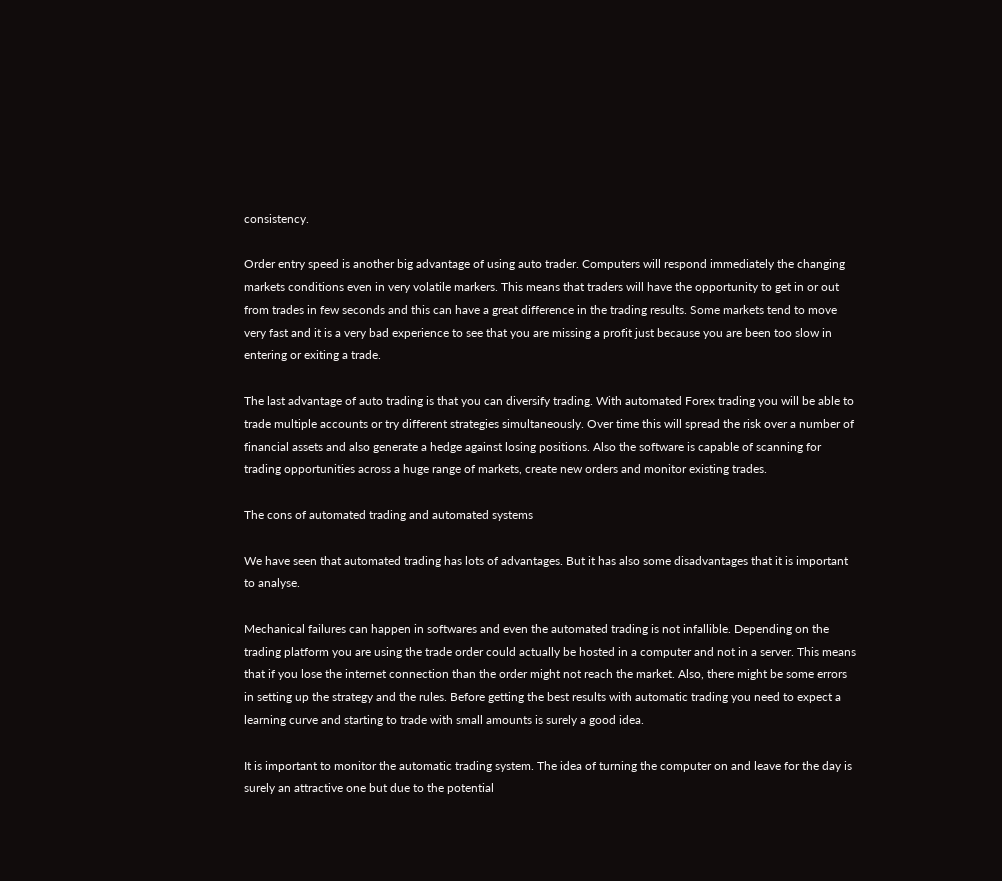consistency.

Order entry speed is another big advantage of using auto trader. Computers will respond immediately the changing markets conditions even in very volatile markers. This means that traders will have the opportunity to get in or out from trades in few seconds and this can have a great difference in the trading results. Some markets tend to move very fast and it is a very bad experience to see that you are missing a profit just because you are been too slow in entering or exiting a trade.

The last advantage of auto trading is that you can diversify trading. With automated Forex trading you will be able to trade multiple accounts or try different strategies simultaneously. Over time this will spread the risk over a number of financial assets and also generate a hedge against losing positions. Also the software is capable of scanning for trading opportunities across a huge range of markets, create new orders and monitor existing trades.

The cons of automated trading and automated systems

We have seen that automated trading has lots of advantages. But it has also some disadvantages that it is important to analyse.

Mechanical failures can happen in softwares and even the automated trading is not infallible. Depending on the trading platform you are using the trade order could actually be hosted in a computer and not in a server. This means that if you lose the internet connection than the order might not reach the market. Also, there might be some errors in setting up the strategy and the rules. Before getting the best results with automatic trading you need to expect a learning curve and starting to trade with small amounts is surely a good idea.

It is important to monitor the automatic trading system. The idea of turning the computer on and leave for the day is surely an attractive one but due to the potential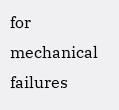for mechanical failures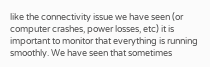like the connectivity issue we have seen (or computer crashes, power losses, etc) it is important to monitor that everything is running smoothly. We have seen that sometimes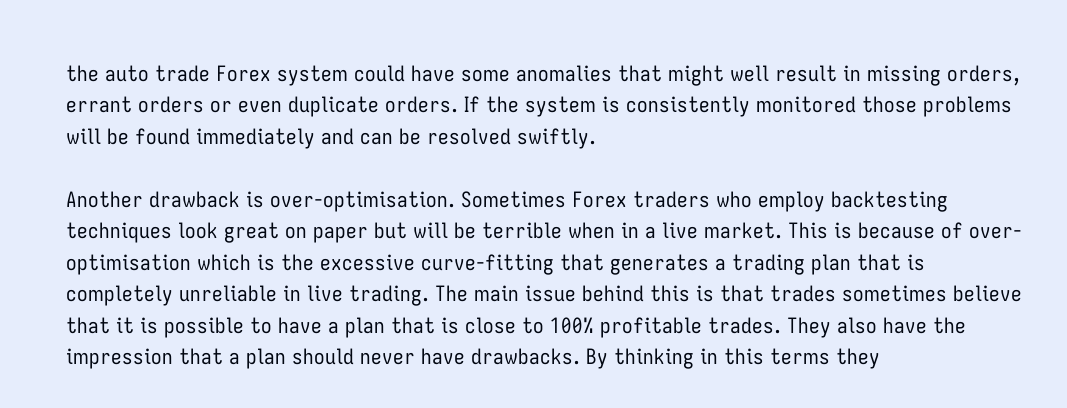the auto trade Forex system could have some anomalies that might well result in missing orders, errant orders or even duplicate orders. If the system is consistently monitored those problems will be found immediately and can be resolved swiftly.

Another drawback is over-optimisation. Sometimes Forex traders who employ backtesting techniques look great on paper but will be terrible when in a live market. This is because of over-optimisation which is the excessive curve-fitting that generates a trading plan that is completely unreliable in live trading. The main issue behind this is that trades sometimes believe that it is possible to have a plan that is close to 100% profitable trades. They also have the impression that a plan should never have drawbacks. By thinking in this terms they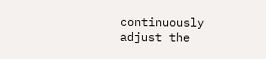continuously adjust the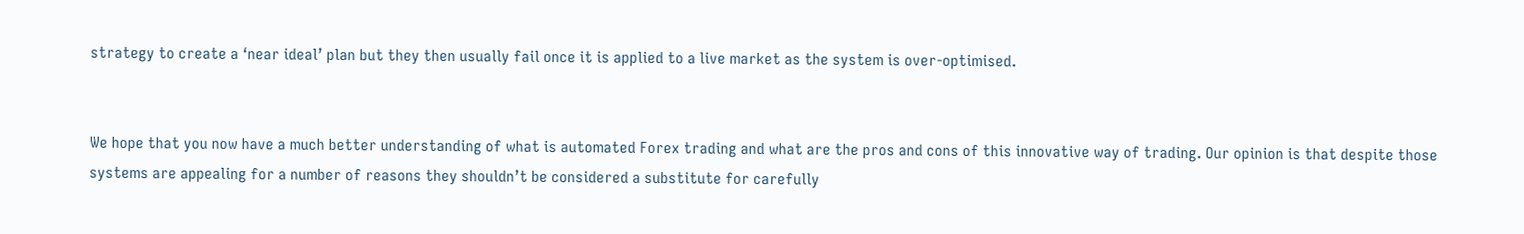strategy to create a ‘near ideal’ plan but they then usually fail once it is applied to a live market as the system is over-optimised.


We hope that you now have a much better understanding of what is automated Forex trading and what are the pros and cons of this innovative way of trading. Our opinion is that despite those systems are appealing for a number of reasons they shouldn’t be considered a substitute for carefully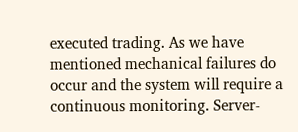executed trading. As we have mentioned mechanical failures do occur and the system will require a continuous monitoring. Server-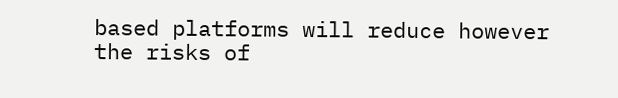based platforms will reduce however the risks of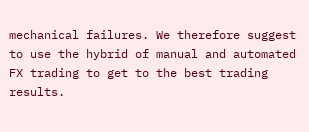mechanical failures. We therefore suggest to use the hybrid of manual and automated FX trading to get to the best trading results.